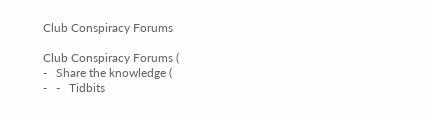Club Conspiracy Forums

Club Conspiracy Forums (
-   Share the knowledge (
-   -   Tidbits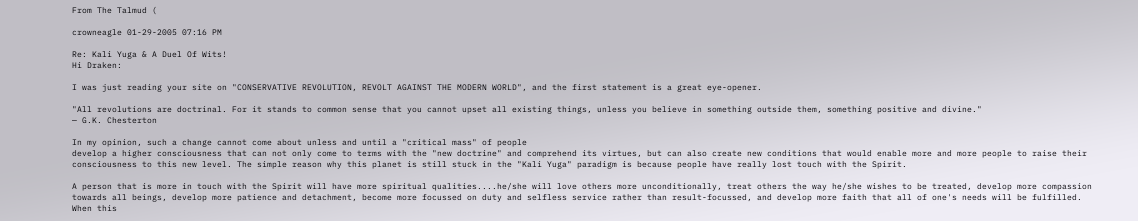From The Talmud (

crowneagle 01-29-2005 07:16 PM

Re: Kali Yuga & A Duel Of Wits!
Hi Draken:

I was just reading your site on "CONSERVATIVE REVOLUTION, REVOLT AGAINST THE MODERN WORLD", and the first statement is a great eye-opener.

"All revolutions are doctrinal. For it stands to common sense that you cannot upset all existing things, unless you believe in something outside them, something positive and divine."
— G.K. Chesterton

In my opinion, such a change cannot come about unless and until a "critical mass" of people
develop a higher consciousness that can not only come to terms with the "new doctrine" and comprehend its virtues, but can also create new conditions that would enable more and more people to raise their consciousness to this new level. The simple reason why this planet is still stuck in the "Kali Yuga" paradigm is because people have really lost touch with the Spirit.

A person that is more in touch with the Spirit will have more spiritual qualities....he/she will love others more unconditionally, treat others the way he/she wishes to be treated, develop more compassion towards all beings, develop more patience and detachment, become more focussed on duty and selfless service rather than result-focussed, and develop more faith that all of one's needs will be fulfilled. When this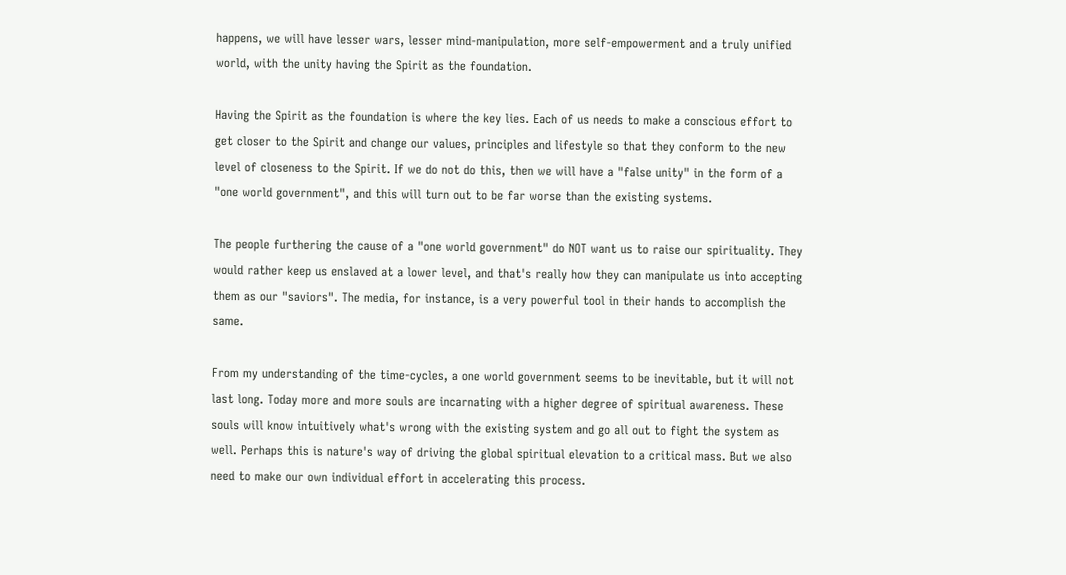happens, we will have lesser wars, lesser mind-manipulation, more self-empowerment and a truly unified world, with the unity having the Spirit as the foundation.

Having the Spirit as the foundation is where the key lies. Each of us needs to make a conscious effort to get closer to the Spirit and change our values, principles and lifestyle so that they conform to the new level of closeness to the Spirit. If we do not do this, then we will have a "false unity" in the form of a "one world government", and this will turn out to be far worse than the existing systems.

The people furthering the cause of a "one world government" do NOT want us to raise our spirituality. They would rather keep us enslaved at a lower level, and that's really how they can manipulate us into accepting them as our "saviors". The media, for instance, is a very powerful tool in their hands to accomplish the same.

From my understanding of the time-cycles, a one world government seems to be inevitable, but it will not last long. Today more and more souls are incarnating with a higher degree of spiritual awareness. These souls will know intuitively what's wrong with the existing system and go all out to fight the system as well. Perhaps this is nature's way of driving the global spiritual elevation to a critical mass. But we also need to make our own individual effort in accelerating this process.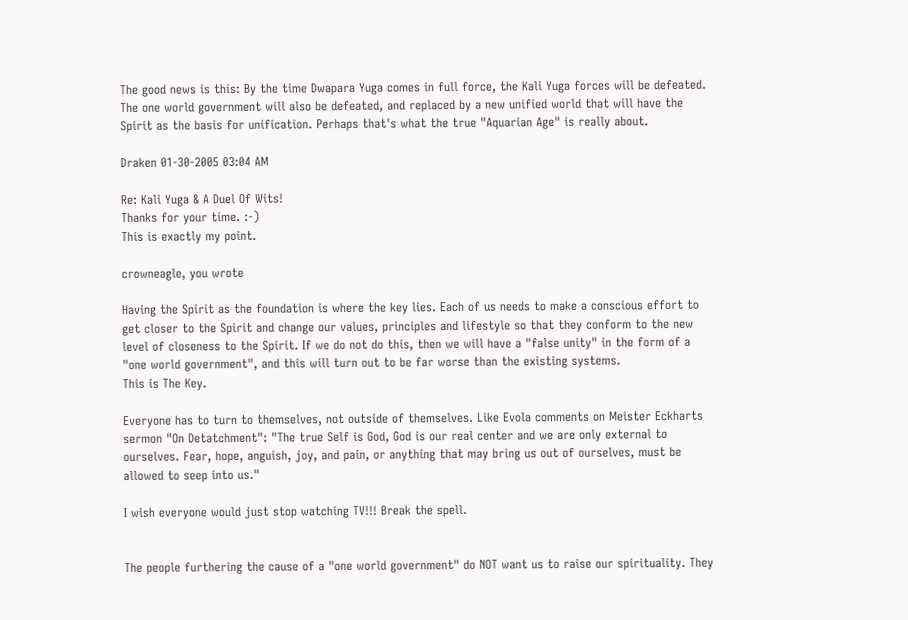The good news is this: By the time Dwapara Yuga comes in full force, the Kali Yuga forces will be defeated. The one world government will also be defeated, and replaced by a new unified world that will have the Spirit as the basis for unification. Perhaps that's what the true "Aquarian Age" is really about.

Draken 01-30-2005 03:04 AM

Re: Kali Yuga & A Duel Of Wits!
Thanks for your time. :-)
This is exactly my point.

crowneagle, you wrote

Having the Spirit as the foundation is where the key lies. Each of us needs to make a conscious effort to get closer to the Spirit and change our values, principles and lifestyle so that they conform to the new level of closeness to the Spirit. If we do not do this, then we will have a "false unity" in the form of a "one world government", and this will turn out to be far worse than the existing systems.
This is The Key.

Everyone has to turn to themselves, not outside of themselves. Like Evola comments on Meister Eckharts sermon "On Detatchment": "The true Self is God, God is our real center and we are only external to ourselves. Fear, hope, anguish, joy, and pain, or anything that may bring us out of ourselves, must be allowed to seep into us."

I wish everyone would just stop watching TV!!! Break the spell.


The people furthering the cause of a "one world government" do NOT want us to raise our spirituality. They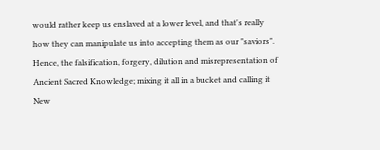would rather keep us enslaved at a lower level, and that's really how they can manipulate us into accepting them as our "saviors".
Hence, the falsification, forgery, dilution and misrepresentation of Ancient Sacred Knowledge; mixing it all in a bucket and calling it New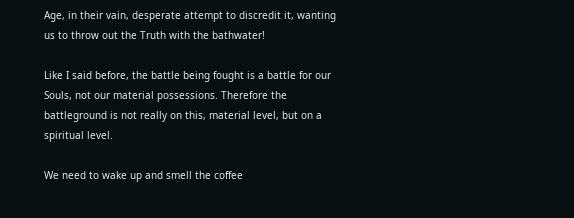Age, in their vain, desperate attempt to discredit it, wanting us to throw out the Truth with the bathwater!

Like I said before, the battle being fought is a battle for our Souls, not our material possessions. Therefore the battleground is not really on this, material level, but on a spiritual level.

We need to wake up and smell the coffee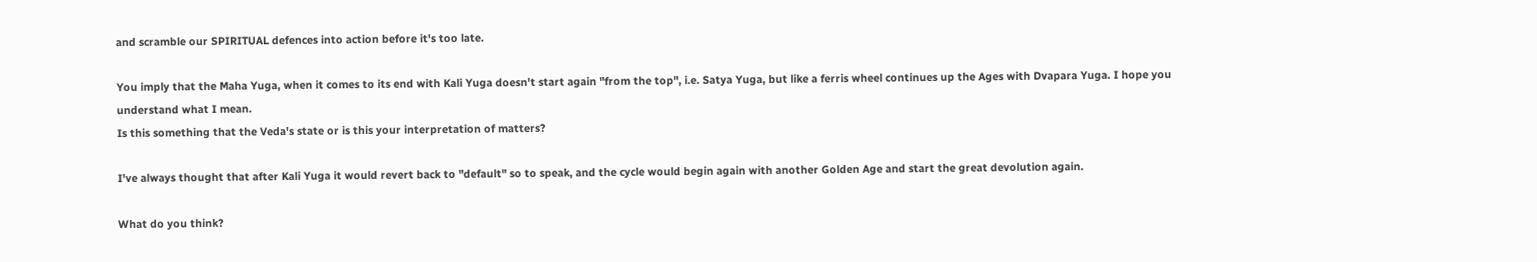and scramble our SPIRITUAL defences into action before it's too late.

You imply that the Maha Yuga, when it comes to its end with Kali Yuga doesn't start again "from the top", i.e. Satya Yuga, but like a ferris wheel continues up the Ages with Dvapara Yuga. I hope you understand what I mean.
Is this something that the Veda's state or is this your interpretation of matters?

I've always thought that after Kali Yuga it would revert back to "default" so to speak, and the cycle would begin again with another Golden Age and start the great devolution again.

What do you think?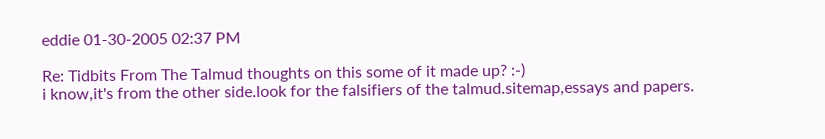eddie 01-30-2005 02:37 PM

Re: Tidbits From The Talmud thoughts on this some of it made up? :-)
i know,it's from the other side.look for the falsifiers of the talmud.sitemap,essays and papers.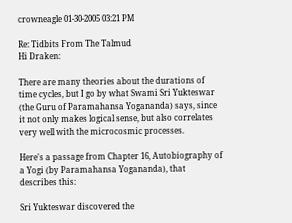crowneagle 01-30-2005 03:21 PM

Re: Tidbits From The Talmud
Hi Draken:

There are many theories about the durations of time cycles, but I go by what Swami Sri Yukteswar (the Guru of Paramahansa Yogananda) says, since it not only makes logical sense, but also correlates very well with the microcosmic processes.

Here's a passage from Chapter 16, Autobiography of a Yogi (by Paramahansa Yogananda), that describes this:

Sri Yukteswar discovered the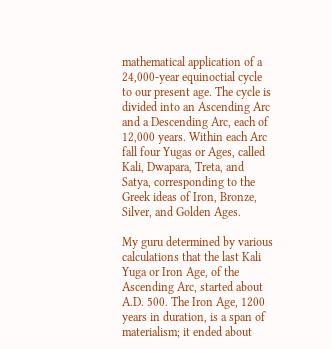mathematical application of a 24,000-year equinoctial cycle to our present age. The cycle is divided into an Ascending Arc and a Descending Arc, each of 12,000 years. Within each Arc fall four Yugas or Ages, called Kali, Dwapara, Treta, and Satya, corresponding to the Greek ideas of Iron, Bronze, Silver, and Golden Ages.

My guru determined by various calculations that the last Kali Yuga or Iron Age, of the Ascending Arc, started about A.D. 500. The Iron Age, 1200 years in duration, is a span of materialism; it ended about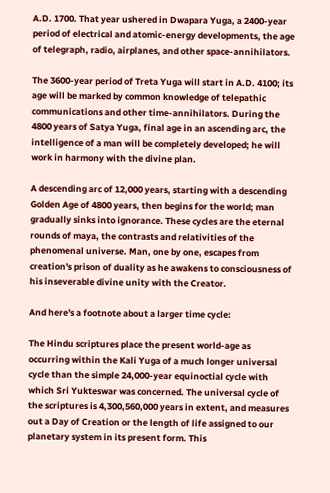A.D. 1700. That year ushered in Dwapara Yuga, a 2400-year period of electrical and atomic-energy developments, the age of telegraph, radio, airplanes, and other space-annihilators.

The 3600-year period of Treta Yuga will start in A.D. 4100; its age will be marked by common knowledge of telepathic communications and other time-annihilators. During the 4800 years of Satya Yuga, final age in an ascending arc, the intelligence of a man will be completely developed; he will work in harmony with the divine plan.

A descending arc of 12,000 years, starting with a descending Golden Age of 4800 years, then begins for the world; man gradually sinks into ignorance. These cycles are the eternal rounds of maya, the contrasts and relativities of the phenomenal universe. Man, one by one, escapes from creation's prison of duality as he awakens to consciousness of his inseverable divine unity with the Creator.

And here's a footnote about a larger time cycle:

The Hindu scriptures place the present world-age as occurring within the Kali Yuga of a much longer universal cycle than the simple 24,000-year equinoctial cycle with which Sri Yukteswar was concerned. The universal cycle of the scriptures is 4,300,560,000 years in extent, and measures out a Day of Creation or the length of life assigned to our planetary system in its present form. This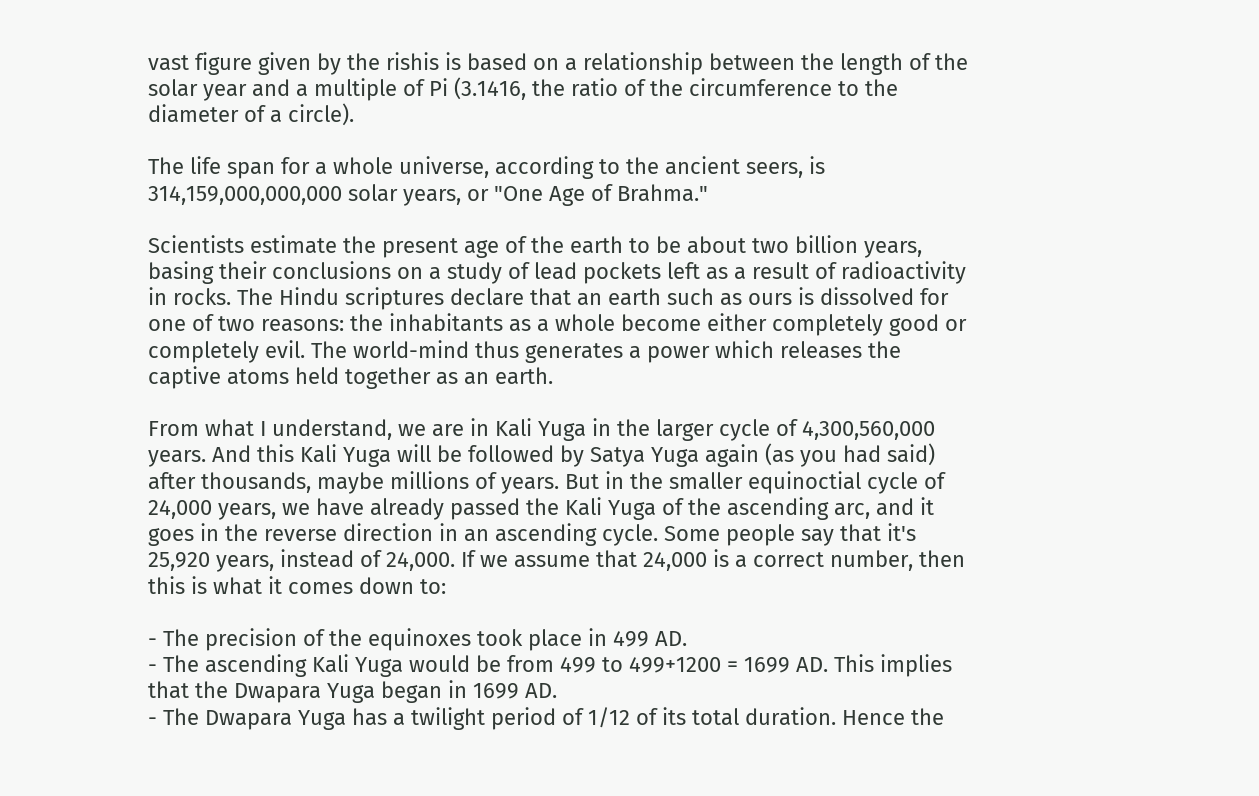vast figure given by the rishis is based on a relationship between the length of the solar year and a multiple of Pi (3.1416, the ratio of the circumference to the diameter of a circle).

The life span for a whole universe, according to the ancient seers, is 314,159,000,000,000 solar years, or "One Age of Brahma."

Scientists estimate the present age of the earth to be about two billion years, basing their conclusions on a study of lead pockets left as a result of radioactivity in rocks. The Hindu scriptures declare that an earth such as ours is dissolved for one of two reasons: the inhabitants as a whole become either completely good or completely evil. The world-mind thus generates a power which releases the captive atoms held together as an earth.

From what I understand, we are in Kali Yuga in the larger cycle of 4,300,560,000 years. And this Kali Yuga will be followed by Satya Yuga again (as you had said) after thousands, maybe millions of years. But in the smaller equinoctial cycle of 24,000 years, we have already passed the Kali Yuga of the ascending arc, and it goes in the reverse direction in an ascending cycle. Some people say that it's 25,920 years, instead of 24,000. If we assume that 24,000 is a correct number, then this is what it comes down to:

- The precision of the equinoxes took place in 499 AD.
- The ascending Kali Yuga would be from 499 to 499+1200 = 1699 AD. This implies that the Dwapara Yuga began in 1699 AD.
- The Dwapara Yuga has a twilight period of 1/12 of its total duration. Hence the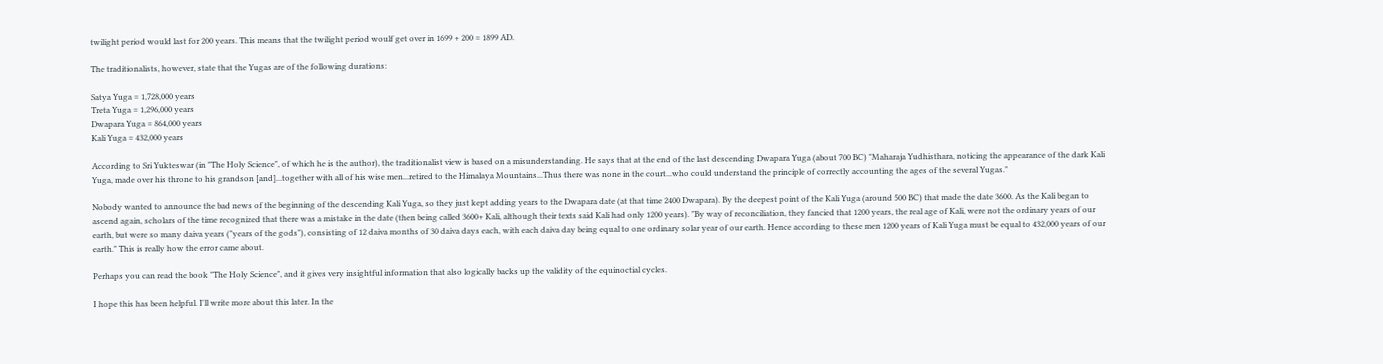twilight period would last for 200 years. This means that the twilight period woulf get over in 1699 + 200 = 1899 AD.

The traditionalists, however, state that the Yugas are of the following durations:

Satya Yuga = 1,728,000 years
Treta Yuga = 1,296,000 years
Dwapara Yuga = 864,000 years
Kali Yuga = 432,000 years

According to Sri Yukteswar (in "The Holy Science", of which he is the author), the traditionalist view is based on a misunderstanding. He says that at the end of the last descending Dwapara Yuga (about 700 BC) "Maharaja Yudhisthara, noticing the appearance of the dark Kali Yuga, made over his throne to his grandson [and]...together with all of his wise men...retired to the Himalaya Mountains...Thus there was none in the court...who could understand the principle of correctly accounting the ages of the several Yugas."

Nobody wanted to announce the bad news of the beginning of the descending Kali Yuga, so they just kept adding years to the Dwapara date (at that time 2400 Dwapara). By the deepest point of the Kali Yuga (around 500 BC) that made the date 3600. As the Kali began to ascend again, scholars of the time recognized that there was a mistake in the date (then being called 3600+ Kali, although their texts said Kali had only 1200 years). "By way of reconciliation, they fancied that 1200 years, the real age of Kali, were not the ordinary years of our earth, but were so many daiva years ("years of the gods"), consisting of 12 daiva months of 30 daiva days each, with each daiva day being equal to one ordinary solar year of our earth. Hence according to these men 1200 years of Kali Yuga must be equal to 432,000 years of our earth." This is really how the error came about.

Perhaps you can read the book "The Holy Science", and it gives very insightful information that also logically backs up the validity of the equinoctial cycles.

I hope this has been helpful. I'll write more about this later. In the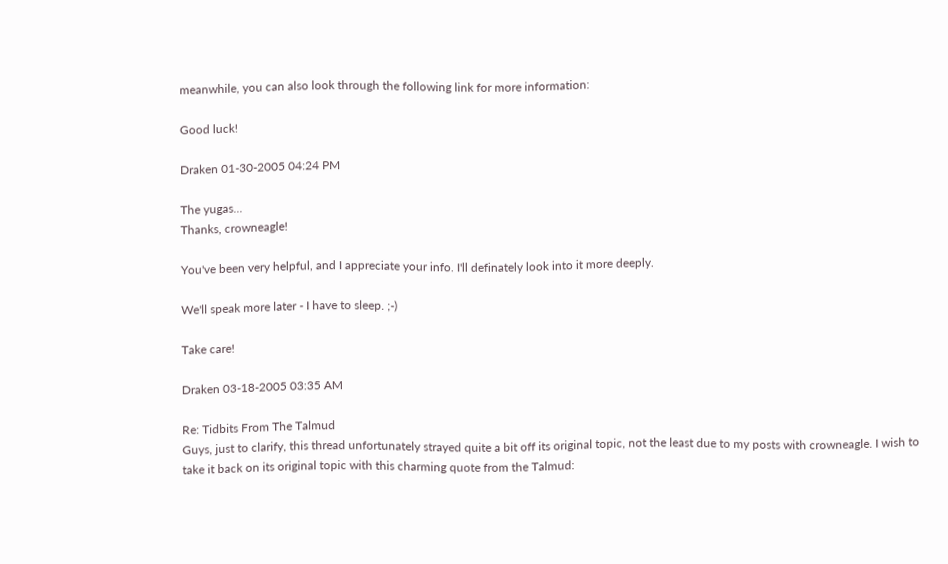meanwhile, you can also look through the following link for more information:

Good luck!

Draken 01-30-2005 04:24 PM

The yugas...
Thanks, crowneagle!

You've been very helpful, and I appreciate your info. I'll definately look into it more deeply.

We'll speak more later - I have to sleep. ;-)

Take care!

Draken 03-18-2005 03:35 AM

Re: Tidbits From The Talmud
Guys, just to clarify, this thread unfortunately strayed quite a bit off its original topic, not the least due to my posts with crowneagle. I wish to take it back on its original topic with this charming quote from the Talmud: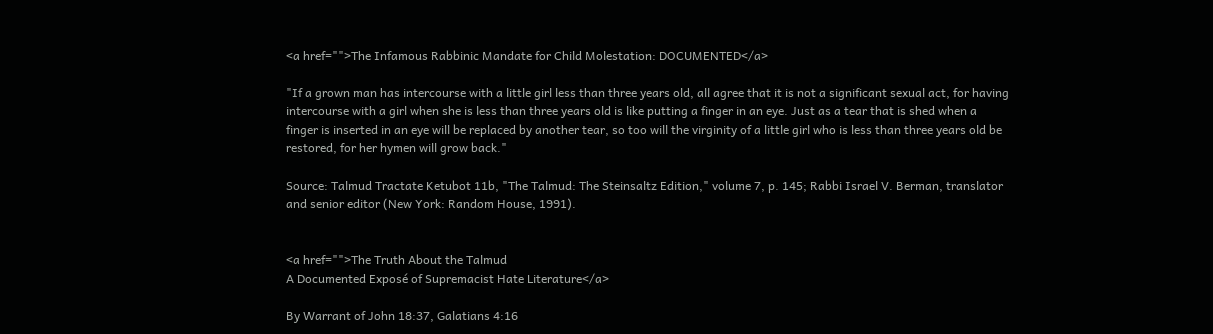<a href="">The Infamous Rabbinic Mandate for Child Molestation: DOCUMENTED</a>

"If a grown man has intercourse with a little girl less than three years old, all agree that it is not a significant sexual act, for having intercourse with a girl when she is less than three years old is like putting a finger in an eye. Just as a tear that is shed when a finger is inserted in an eye will be replaced by another tear, so too will the virginity of a little girl who is less than three years old be restored, for her hymen will grow back."

Source: Talmud Tractate Ketubot 11b, "The Talmud: The Steinsaltz Edition," volume 7, p. 145; Rabbi Israel V. Berman, translator and senior editor (New York: Random House, 1991).


<a href="">The Truth About the Talmud
A Documented Exposé of Supremacist Hate Literature</a>

By Warrant of John 18:37, Galatians 4:16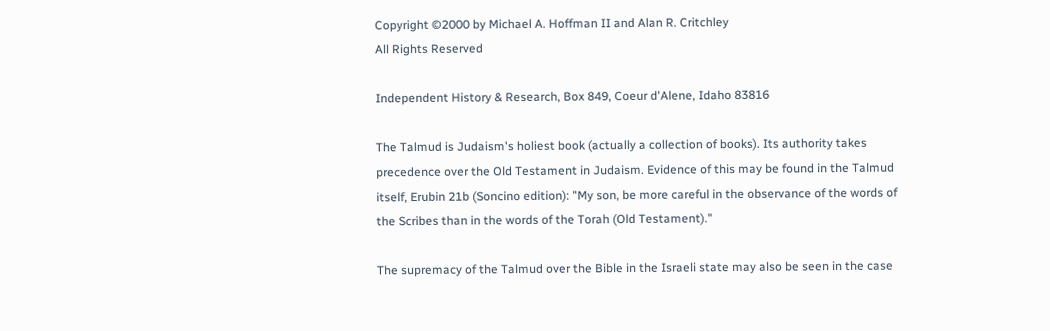Copyright ©2000 by Michael A. Hoffman II and Alan R. Critchley
All Rights Reserved

Independent History & Research, Box 849, Coeur d'Alene, Idaho 83816

The Talmud is Judaism's holiest book (actually a collection of books). Its authority takes precedence over the Old Testament in Judaism. Evidence of this may be found in the Talmud itself, Erubin 21b (Soncino edition): "My son, be more careful in the observance of the words of the Scribes than in the words of the Torah (Old Testament)."

The supremacy of the Talmud over the Bible in the Israeli state may also be seen in the case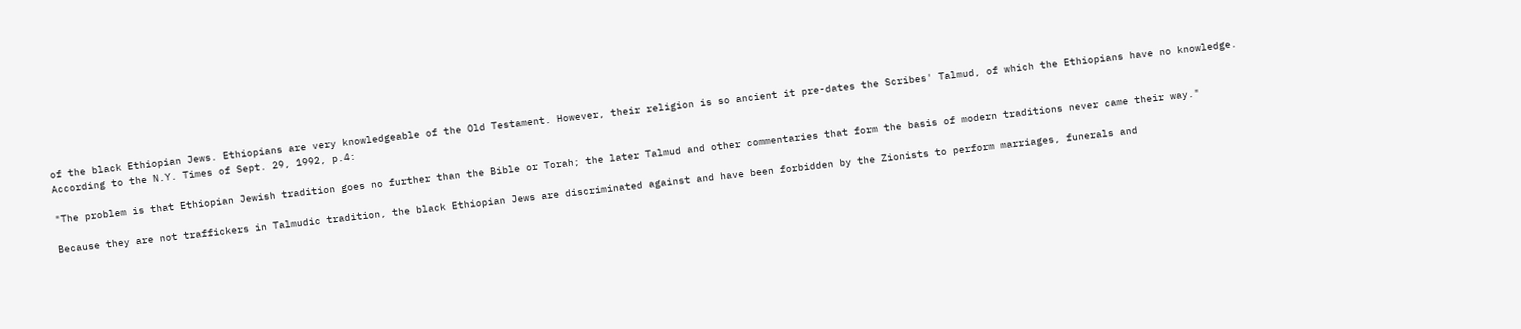of the black Ethiopian Jews. Ethiopians are very knowledgeable of the Old Testament. However, their religion is so ancient it pre-dates the Scribes' Talmud, of which the Ethiopians have no knowledge. According to the N.Y. Times of Sept. 29, 1992, p.4:

"The problem is that Ethiopian Jewish tradition goes no further than the Bible or Torah; the later Talmud and other commentaries that form the basis of modern traditions never came their way."

Because they are not traffickers in Talmudic tradition, the black Ethiopian Jews are discriminated against and have been forbidden by the Zionists to perform marriages, funerals and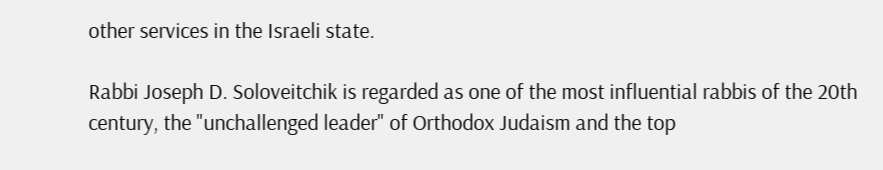other services in the Israeli state.

Rabbi Joseph D. Soloveitchik is regarded as one of the most influential rabbis of the 20th century, the "unchallenged leader" of Orthodox Judaism and the top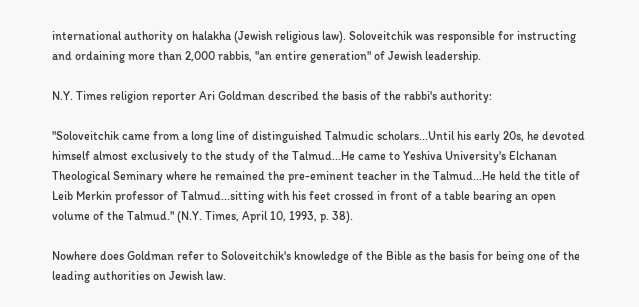international authority on halakha (Jewish religious law). Soloveitchik was responsible for instructing and ordaining more than 2,000 rabbis, "an entire generation" of Jewish leadership.

N.Y. Times religion reporter Ari Goldman described the basis of the rabbi's authority:

"Soloveitchik came from a long line of distinguished Talmudic scholars...Until his early 20s, he devoted himself almost exclusively to the study of the Talmud...He came to Yeshiva University's Elchanan Theological Seminary where he remained the pre-eminent teacher in the Talmud...He held the title of Leib Merkin professor of Talmud...sitting with his feet crossed in front of a table bearing an open volume of the Talmud." (N.Y. Times, April 10, 1993, p. 38).

Nowhere does Goldman refer to Soloveitchik's knowledge of the Bible as the basis for being one of the leading authorities on Jewish law.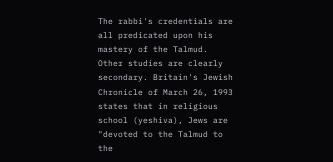The rabbi's credentials are all predicated upon his mastery of the Talmud. Other studies are clearly secondary. Britain's Jewish Chronicle of March 26, 1993 states that in religious school (yeshiva), Jews are "devoted to the Talmud to the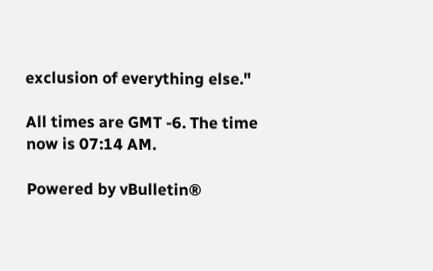exclusion of everything else."

All times are GMT -6. The time now is 07:14 AM.

Powered by vBulletin®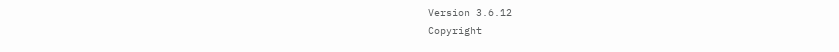Version 3.6.12
Copyright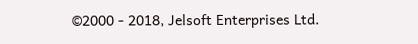©2000 - 2018, Jelsoft Enterprises Ltd.